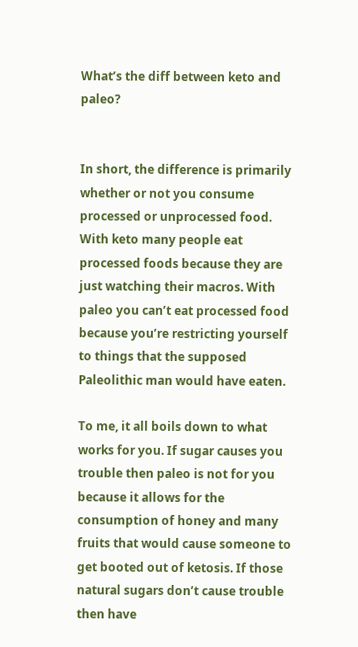What’s the diff between keto and paleo?


In short, the difference is primarily whether or not you consume processed or unprocessed food. With keto many people eat processed foods because they are just watching their macros. With paleo you can’t eat processed food because you’re restricting yourself to things that the supposed Paleolithic man would have eaten.

To me, it all boils down to what works for you. If sugar causes you trouble then paleo is not for you because it allows for the consumption of honey and many fruits that would cause someone to get booted out of ketosis. If those natural sugars don’t cause trouble then have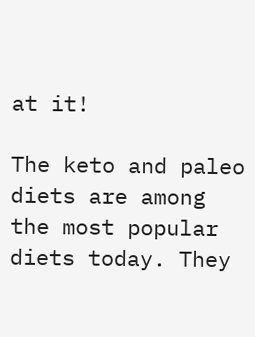at it!

The keto and paleo diets are among the most popular diets today. They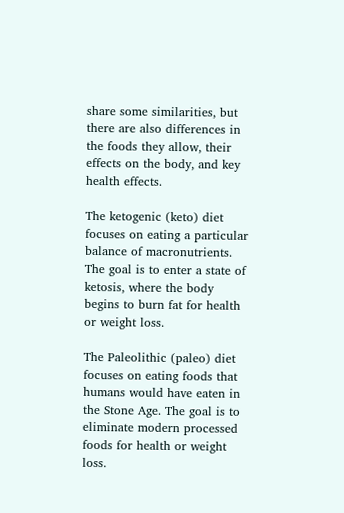share some similarities, but there are also differences in the foods they allow, their effects on the body, and key health effects.

The ketogenic (keto) diet focuses on eating a particular balance of macronutrients. The goal is to enter a state of ketosis, where the body begins to burn fat for health or weight loss.

The Paleolithic (paleo) diet focuses on eating foods that humans would have eaten in the Stone Age. The goal is to eliminate modern processed foods for health or weight loss.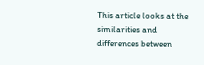This article looks at the similarities and differences between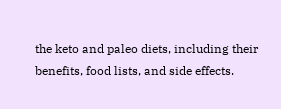the keto and paleo diets, including their benefits, food lists, and side effects.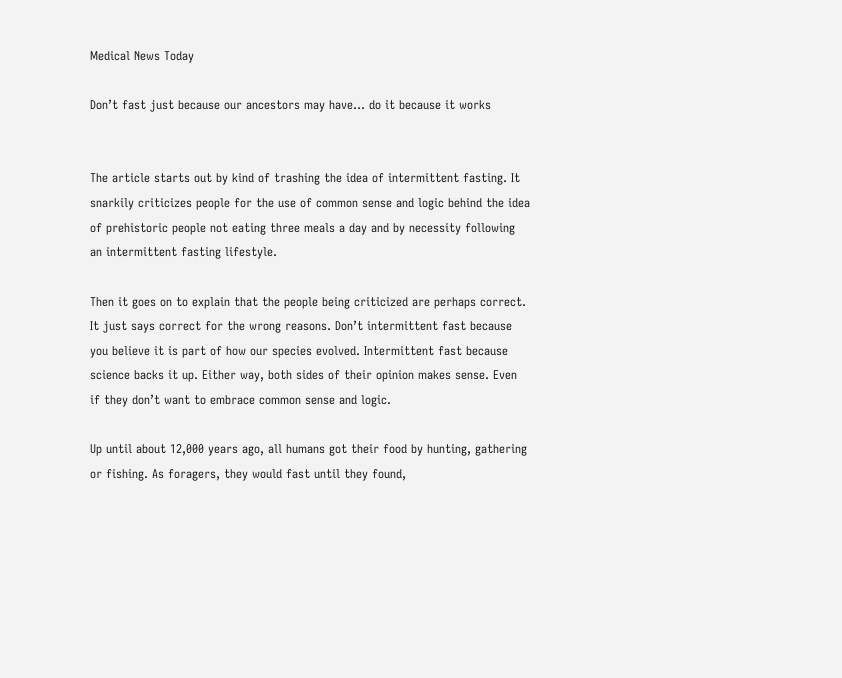Medical News Today

Don’t fast just because our ancestors may have… do it because it works


The article starts out by kind of trashing the idea of intermittent fasting. It snarkily criticizes people for the use of common sense and logic behind the idea of prehistoric people not eating three meals a day and by necessity following an intermittent fasting lifestyle.

Then it goes on to explain that the people being criticized are perhaps correct. It just says correct for the wrong reasons. Don’t intermittent fast because you believe it is part of how our species evolved. Intermittent fast because science backs it up. Either way, both sides of their opinion makes sense. Even if they don’t want to embrace common sense and logic.

Up until about 12,000 years ago, all humans got their food by hunting, gathering or fishing. As foragers, they would fast until they found,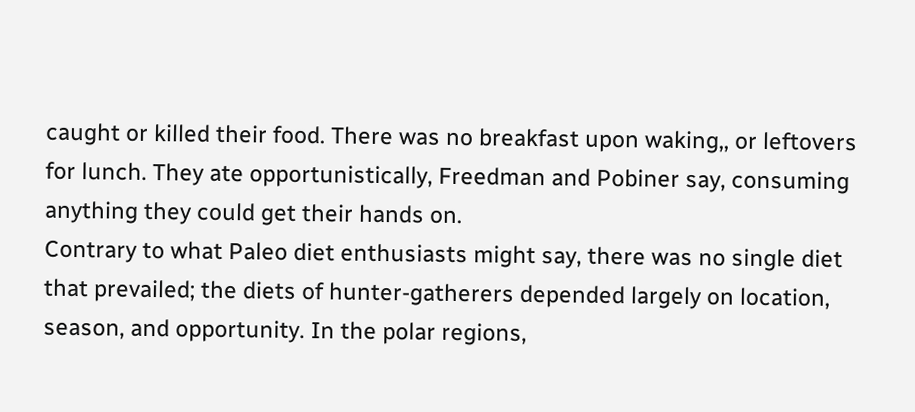caught or killed their food. There was no breakfast upon waking,, or leftovers for lunch. They ate opportunistically, Freedman and Pobiner say, consuming anything they could get their hands on.
Contrary to what Paleo diet enthusiasts might say, there was no single diet that prevailed; the diets of hunter-gatherers depended largely on location, season, and opportunity. In the polar regions,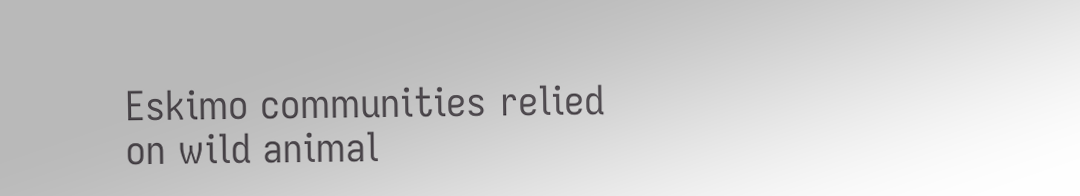Eskimo communities relied on wild animal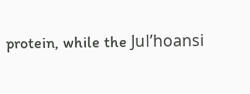protein, while the Juǀʼhoansi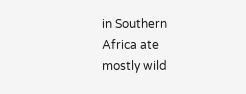in Southern Africa ate mostly wild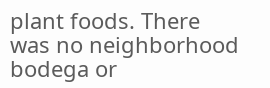plant foods. There was no neighborhood bodega or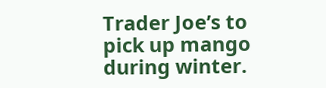Trader Joe’s to pick up mango during winter.